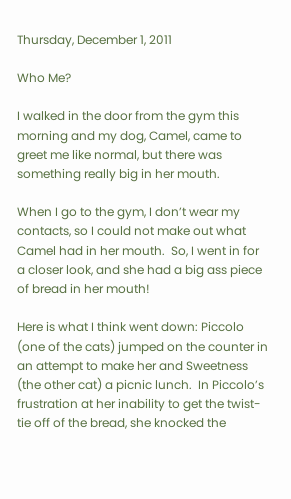Thursday, December 1, 2011

Who Me?

I walked in the door from the gym this morning and my dog, Camel, came to greet me like normal, but there was something really big in her mouth.

When I go to the gym, I don’t wear my contacts, so I could not make out what Camel had in her mouth.  So, I went in for a closer look, and she had a big ass piece of bread in her mouth!

Here is what I think went down: Piccolo (one of the cats) jumped on the counter in an attempt to make her and Sweetness (the other cat) a picnic lunch.  In Piccolo’s frustration at her inability to get the twist-tie off of the bread, she knocked the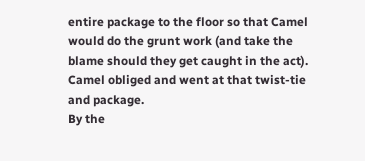entire package to the floor so that Camel would do the grunt work (and take the blame should they get caught in the act).  Camel obliged and went at that twist-tie and package.
By the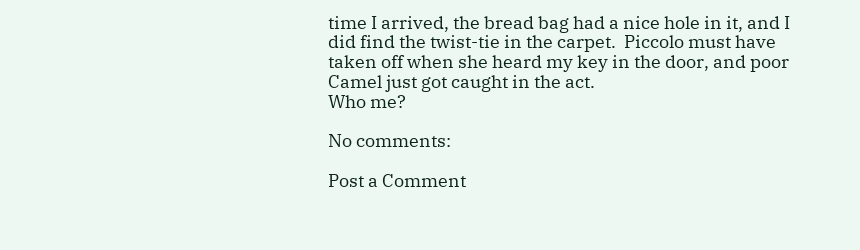time I arrived, the bread bag had a nice hole in it, and I did find the twist-tie in the carpet.  Piccolo must have taken off when she heard my key in the door, and poor Camel just got caught in the act.
Who me?

No comments:

Post a Comment